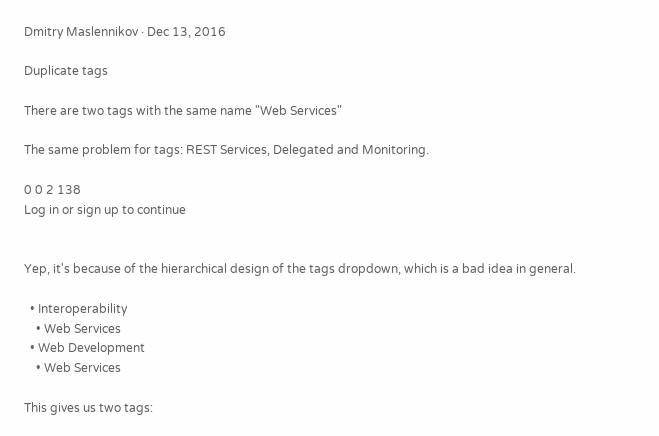Dmitry Maslennikov · Dec 13, 2016

Duplicate tags

There are two tags with the same name "Web Services"

The same problem for tags: REST Services, Delegated and Monitoring.

0 0 2 138
Log in or sign up to continue


Yep, it's because of the hierarchical design of the tags dropdown, which is a bad idea in general.

  • Interoperability
    • Web Services
  • Web Development
    • Web Services

This gives us two tags: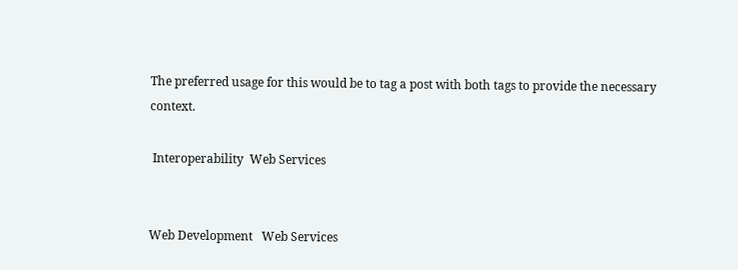The preferred usage for this would be to tag a post with both tags to provide the necessary context.

 Interoperability  Web Services


Web Development   Web Services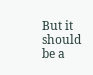But it should be a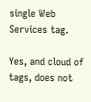single Web Services tag.

Yes, and cloud of tags, does not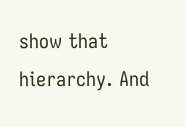show that hierarchy. And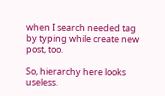when I search needed tag by typing while create new post, too.

So, hierarchy here looks useless.